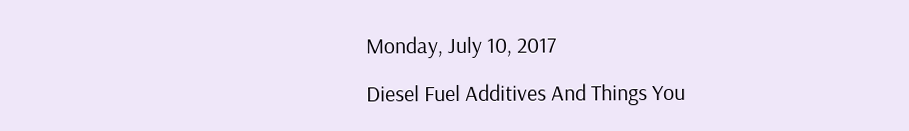Monday, July 10, 2017

Diesel Fuel Additives And Things You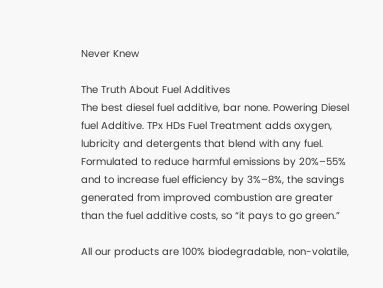Never Knew

The Truth About Fuel Additives
The best diesel fuel additive, bar none. Powering Diesel fuel Additive. TPx HDs Fuel Treatment adds oxygen, lubricity and detergents that blend with any fuel. Formulated to reduce harmful emissions by 20%–55% and to increase fuel efficiency by 3%–8%, the savings generated from improved combustion are greater than the fuel additive costs, so “it pays to go green.”

All our products are 100% biodegradable, non-volatile,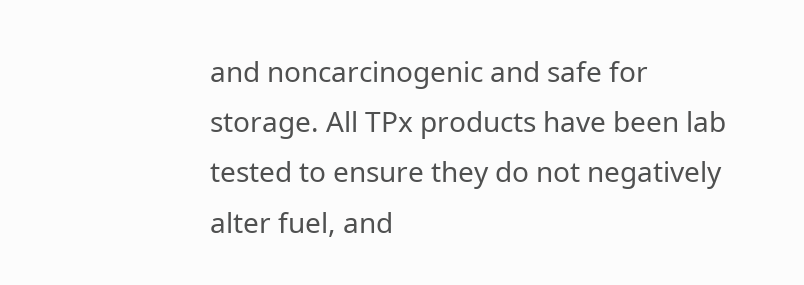and noncarcinogenic and safe for storage. All TPx products have been lab tested to ensure they do not negatively alter fuel, and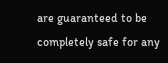are guaranteed to be completely safe for any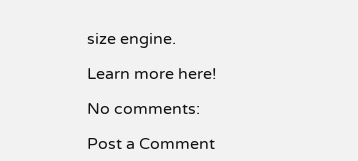size engine.

Learn more here!

No comments:

Post a Comment